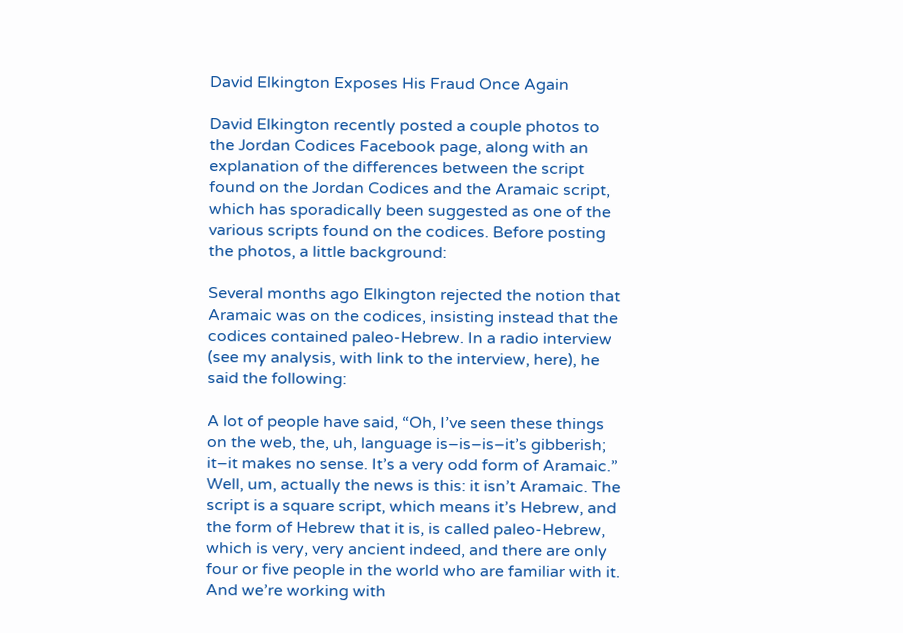David Elkington Exposes His Fraud Once Again

David Elkington recently posted a couple photos to the Jordan Codices Facebook page, along with an explanation of the differences between the script found on the Jordan Codices and the Aramaic script, which has sporadically been suggested as one of the various scripts found on the codices. Before posting the photos, a little background:

Several months ago Elkington rejected the notion that Aramaic was on the codices, insisting instead that the codices contained paleo-Hebrew. In a radio interview (see my analysis, with link to the interview, here), he said the following:

A lot of people have said, “Oh, I’ve seen these things on the web, the, uh, language is–is–is–it’s gibberish; it–it makes no sense. It’s a very odd form of Aramaic.” Well, um, actually the news is this: it isn’t Aramaic. The script is a square script, which means it’s Hebrew, and the form of Hebrew that it is, is called paleo-Hebrew, which is very, very ancient indeed, and there are only four or five people in the world who are familiar with it. And we’re working with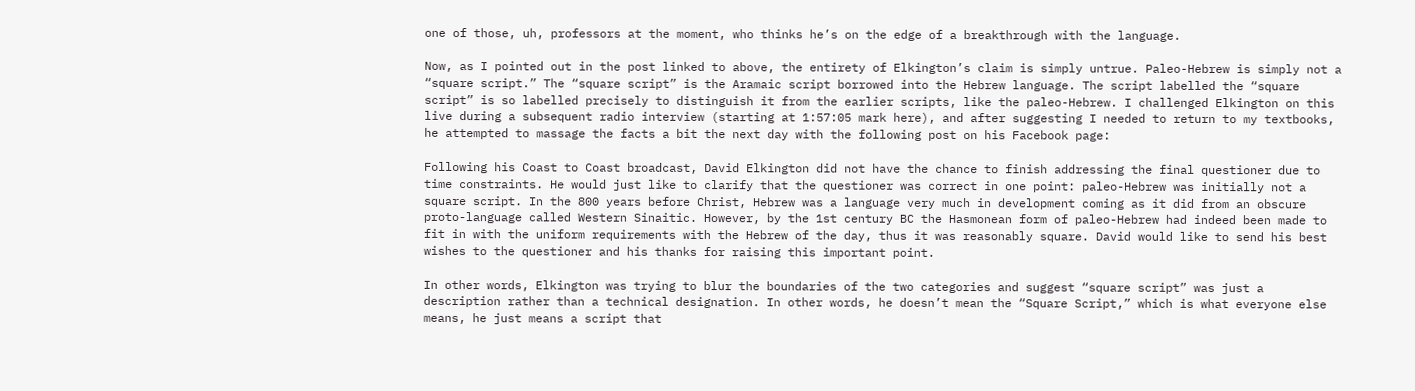one of those, uh, professors at the moment, who thinks he’s on the edge of a breakthrough with the language.

Now, as I pointed out in the post linked to above, the entirety of Elkington’s claim is simply untrue. Paleo-Hebrew is simply not a “square script.” The “square script” is the Aramaic script borrowed into the Hebrew language. The script labelled the “square script” is so labelled precisely to distinguish it from the earlier scripts, like the paleo-Hebrew. I challenged Elkington on this live during a subsequent radio interview (starting at 1:57:05 mark here), and after suggesting I needed to return to my textbooks, he attempted to massage the facts a bit the next day with the following post on his Facebook page:

Following his Coast to Coast broadcast, David Elkington did not have the chance to finish addressing the final questioner due to time constraints. He would just like to clarify that the questioner was correct in one point: paleo-Hebrew was initially not a square script. In the 800 years before Christ, Hebrew was a language very much in development coming as it did from an obscure proto-language called Western Sinaitic. However, by the 1st century BC the Hasmonean form of paleo-Hebrew had indeed been made to fit in with the uniform requirements with the Hebrew of the day, thus it was reasonably square. David would like to send his best wishes to the questioner and his thanks for raising this important point.

In other words, Elkington was trying to blur the boundaries of the two categories and suggest “square script” was just a description rather than a technical designation. In other words, he doesn’t mean the “Square Script,” which is what everyone else means, he just means a script that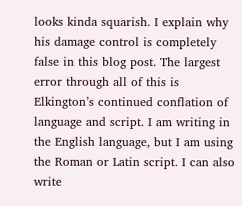looks kinda squarish. I explain why his damage control is completely false in this blog post. The largest error through all of this is Elkington’s continued conflation of language and script. I am writing in the English language, but I am using the Roman or Latin script. I can also write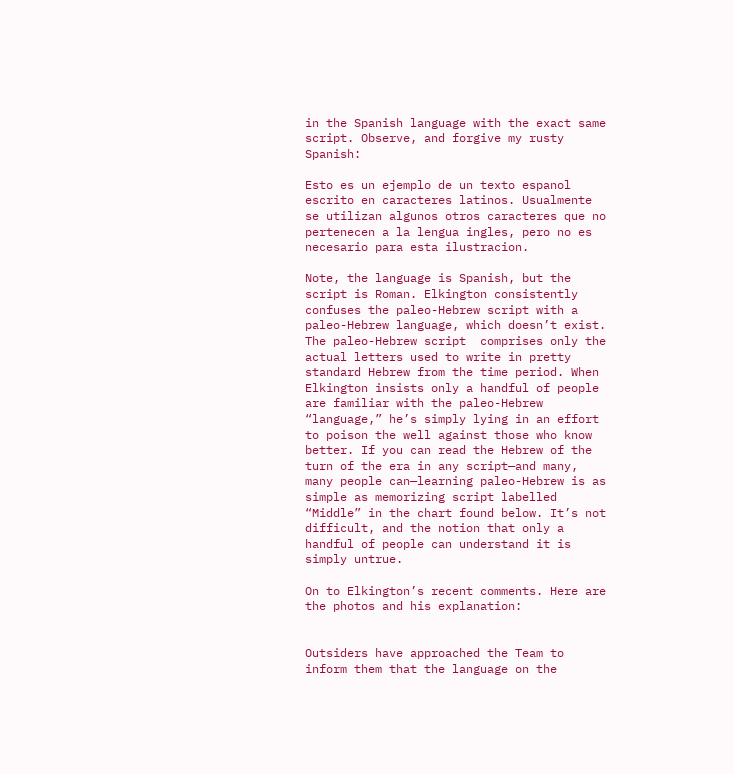in the Spanish language with the exact same script. Observe, and forgive my rusty Spanish:

Esto es un ejemplo de un texto espanol escrito en caracteres latinos. Usualmente se utilizan algunos otros caracteres que no pertenecen a la lengua ingles, pero no es necesario para esta ilustracion.

Note, the language is Spanish, but the script is Roman. Elkington consistently confuses the paleo-Hebrew script with a paleo-Hebrew language, which doesn’t exist. The paleo-Hebrew script  comprises only the actual letters used to write in pretty standard Hebrew from the time period. When Elkington insists only a handful of people are familiar with the paleo-Hebrew “language,” he’s simply lying in an effort to poison the well against those who know better. If you can read the Hebrew of the turn of the era in any script—and many, many people can—learning paleo-Hebrew is as simple as memorizing script labelled “Middle” in the chart found below. It’s not difficult, and the notion that only a handful of people can understand it is simply untrue.

On to Elkington’s recent comments. Here are the photos and his explanation:


Outsiders have approached the Team to inform them that the language on the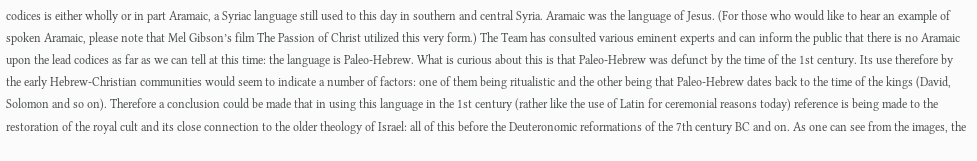codices is either wholly or in part Aramaic, a Syriac language still used to this day in southern and central Syria. Aramaic was the language of Jesus. (For those who would like to hear an example of spoken Aramaic, please note that Mel Gibson’s film The Passion of Christ utilized this very form.) The Team has consulted various eminent experts and can inform the public that there is no Aramaic upon the lead codices as far as we can tell at this time: the language is Paleo-Hebrew. What is curious about this is that Paleo-Hebrew was defunct by the time of the 1st century. Its use therefore by the early Hebrew-Christian communities would seem to indicate a number of factors: one of them being ritualistic and the other being that Paleo-Hebrew dates back to the time of the kings (David, Solomon and so on). Therefore a conclusion could be made that in using this language in the 1st century (rather like the use of Latin for ceremonial reasons today) reference is being made to the restoration of the royal cult and its close connection to the older theology of Israel: all of this before the Deuteronomic reformations of the 7th century BC and on. As one can see from the images, the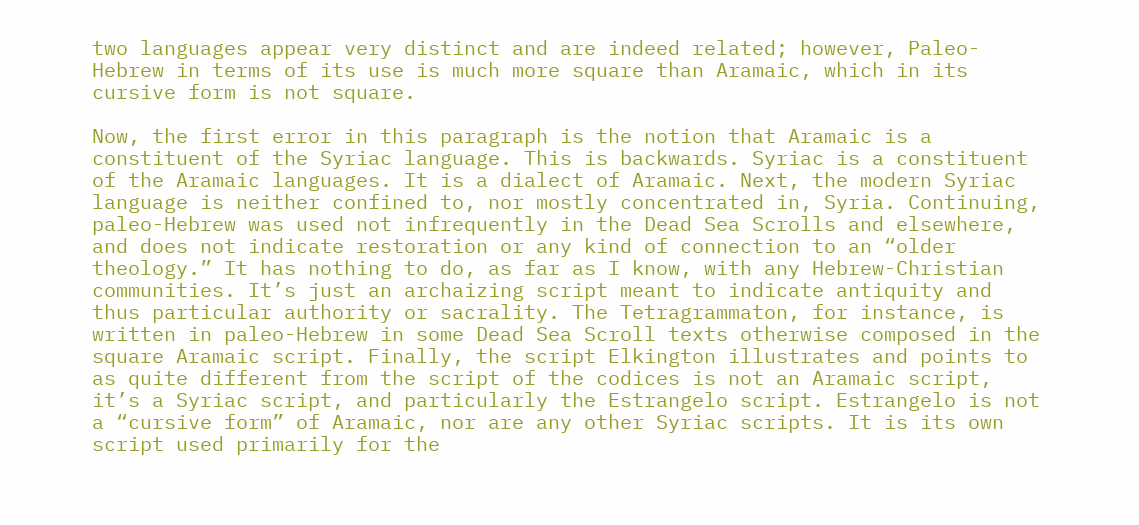two languages appear very distinct and are indeed related; however, Paleo-Hebrew in terms of its use is much more square than Aramaic, which in its cursive form is not square.

Now, the first error in this paragraph is the notion that Aramaic is a constituent of the Syriac language. This is backwards. Syriac is a constituent of the Aramaic languages. It is a dialect of Aramaic. Next, the modern Syriac language is neither confined to, nor mostly concentrated in, Syria. Continuing, paleo-Hebrew was used not infrequently in the Dead Sea Scrolls and elsewhere, and does not indicate restoration or any kind of connection to an “older theology.” It has nothing to do, as far as I know, with any Hebrew-Christian communities. It’s just an archaizing script meant to indicate antiquity and thus particular authority or sacrality. The Tetragrammaton, for instance, is written in paleo-Hebrew in some Dead Sea Scroll texts otherwise composed in the square Aramaic script. Finally, the script Elkington illustrates and points to as quite different from the script of the codices is not an Aramaic script, it’s a Syriac script, and particularly the Estrangelo script. Estrangelo is not a “cursive form” of Aramaic, nor are any other Syriac scripts. It is its own script used primarily for the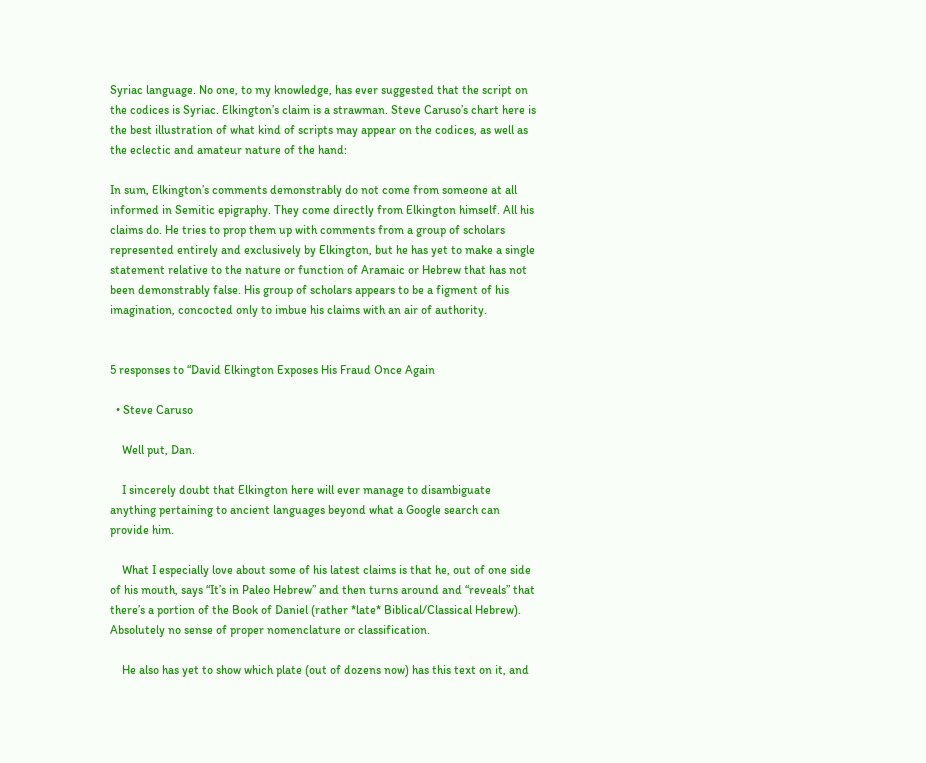Syriac language. No one, to my knowledge, has ever suggested that the script on the codices is Syriac. Elkington’s claim is a strawman. Steve Caruso’s chart here is the best illustration of what kind of scripts may appear on the codices, as well as the eclectic and amateur nature of the hand:

In sum, Elkington’s comments demonstrably do not come from someone at all informed in Semitic epigraphy. They come directly from Elkington himself. All his claims do. He tries to prop them up with comments from a group of scholars represented entirely and exclusively by Elkington, but he has yet to make a single statement relative to the nature or function of Aramaic or Hebrew that has not been demonstrably false. His group of scholars appears to be a figment of his imagination, concocted only to imbue his claims with an air of authority.


5 responses to “David Elkington Exposes His Fraud Once Again

  • Steve Caruso

    Well put, Dan.

    I sincerely doubt that Elkington here will ever manage to disambiguate anything pertaining to ancient languages beyond what a Google search can provide him.

    What I especially love about some of his latest claims is that he, out of one side of his mouth, says “It’s in Paleo Hebrew” and then turns around and “reveals” that there’s a portion of the Book of Daniel (rather *late* Biblical/Classical Hebrew). Absolutely no sense of proper nomenclature or classification.

    He also has yet to show which plate (out of dozens now) has this text on it, and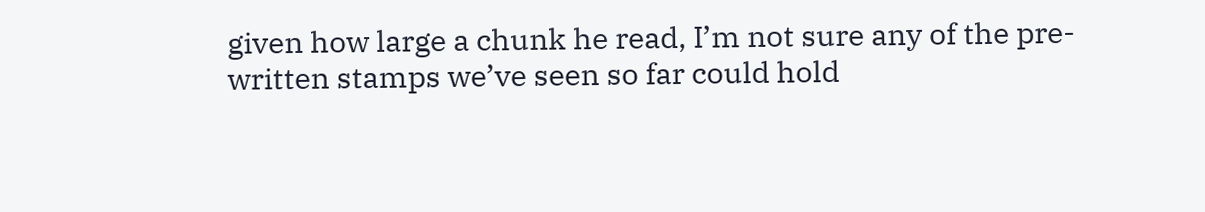given how large a chunk he read, I’m not sure any of the pre-written stamps we’ve seen so far could hold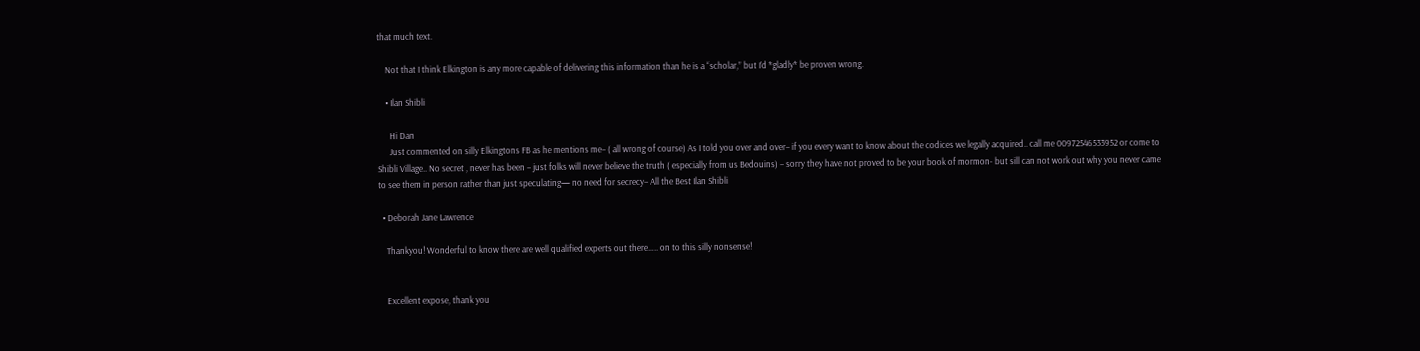that much text.

    Not that I think Elkington is any more capable of delivering this information than he is a “scholar,” but I’d *gladly* be proven wrong.

    • Ilan Shibli

      Hi Dan
      Just commented on silly Elkingtons FB as he mentions me– ( all wrong of course) As I told you over and over– if you every want to know about the codices we legally acquired.. call me 00972546533952 or come to Shibli Village.. No secret , never has been – just folks will never believe the truth ( especially from us Bedouins) – sorry they have not proved to be your book of mormon- but sill can not work out why you never came to see them in person rather than just speculating— no need for secrecy– All the Best Ilan Shibli

  • Deborah Jane Lawrence

    Thankyou! Wonderful to know there are well qualified experts out there….. on to this silly nonsense!


    Excellent expose, thank you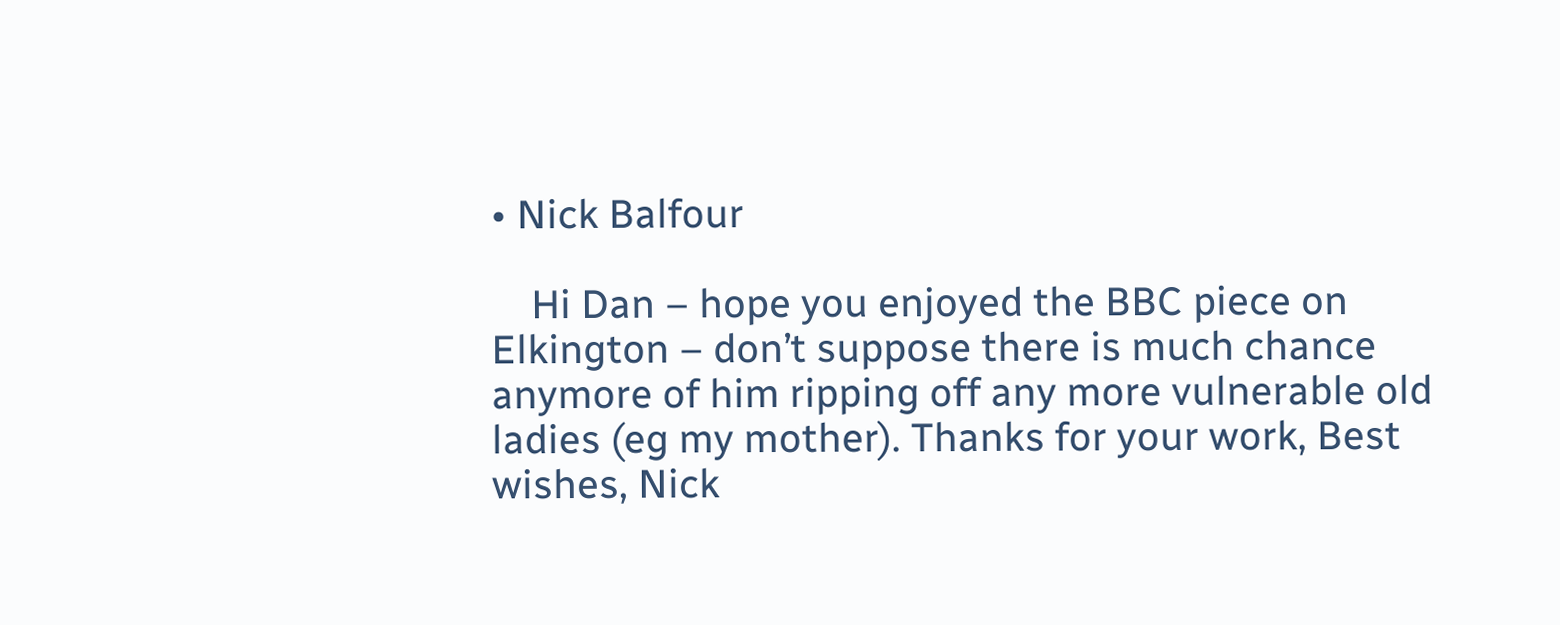• Nick Balfour

    Hi Dan – hope you enjoyed the BBC piece on Elkington – don’t suppose there is much chance anymore of him ripping off any more vulnerable old ladies (eg my mother). Thanks for your work, Best wishes, Nick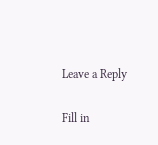Leave a Reply

Fill in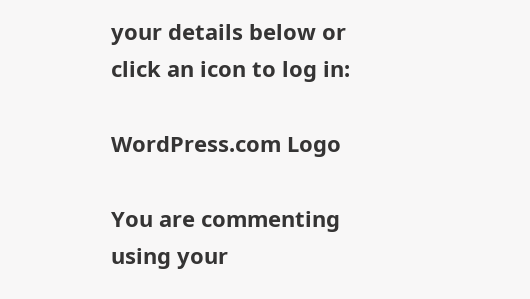your details below or click an icon to log in:

WordPress.com Logo

You are commenting using your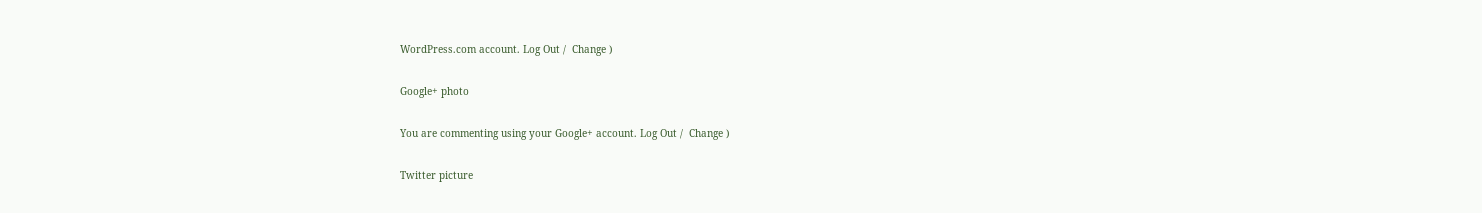WordPress.com account. Log Out /  Change )

Google+ photo

You are commenting using your Google+ account. Log Out /  Change )

Twitter picture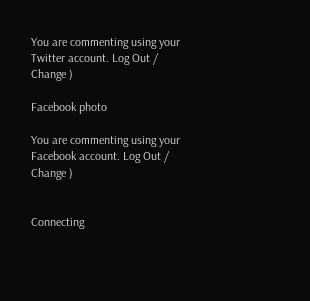You are commenting using your Twitter account. Log Out /  Change )

Facebook photo

You are commenting using your Facebook account. Log Out /  Change )


Connecting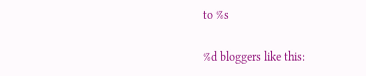to %s

%d bloggers like this: